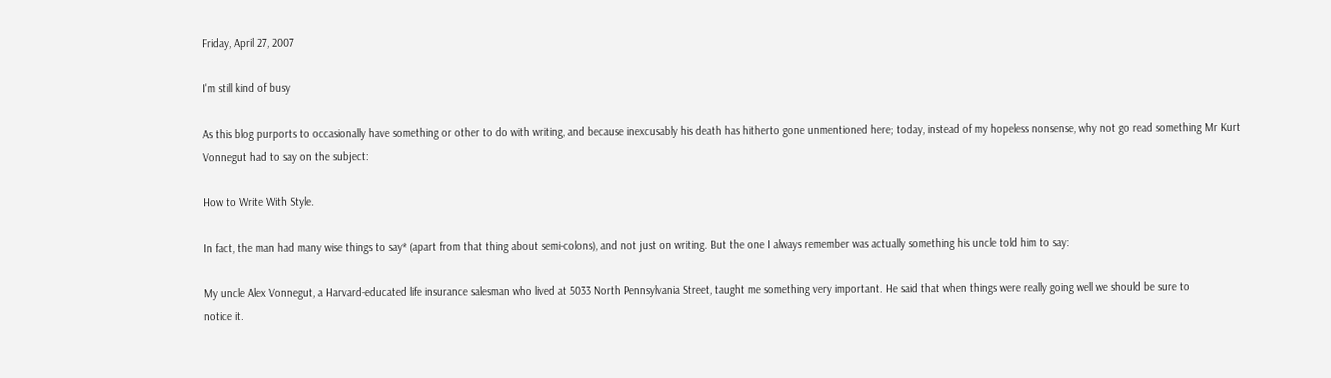Friday, April 27, 2007

I'm still kind of busy

As this blog purports to occasionally have something or other to do with writing, and because inexcusably his death has hitherto gone unmentioned here; today, instead of my hopeless nonsense, why not go read something Mr Kurt Vonnegut had to say on the subject:

How to Write With Style.

In fact, the man had many wise things to say* (apart from that thing about semi-colons), and not just on writing. But the one I always remember was actually something his uncle told him to say:

My uncle Alex Vonnegut, a Harvard-educated life insurance salesman who lived at 5033 North Pennsylvania Street, taught me something very important. He said that when things were really going well we should be sure to
notice it.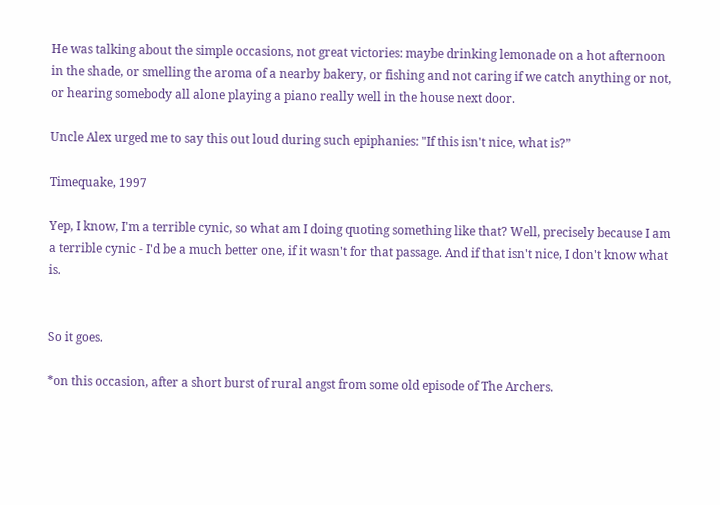He was talking about the simple occasions, not great victories: maybe drinking lemonade on a hot afternoon in the shade, or smelling the aroma of a nearby bakery, or fishing and not caring if we catch anything or not, or hearing somebody all alone playing a piano really well in the house next door.

Uncle Alex urged me to say this out loud during such epiphanies: "If this isn't nice, what is?”

Timequake, 1997

Yep, I know, I'm a terrible cynic, so what am I doing quoting something like that? Well, precisely because I am a terrible cynic - I'd be a much better one, if it wasn't for that passage. And if that isn't nice, I don't know what is.


So it goes.

*on this occasion, after a short burst of rural angst from some old episode of The Archers.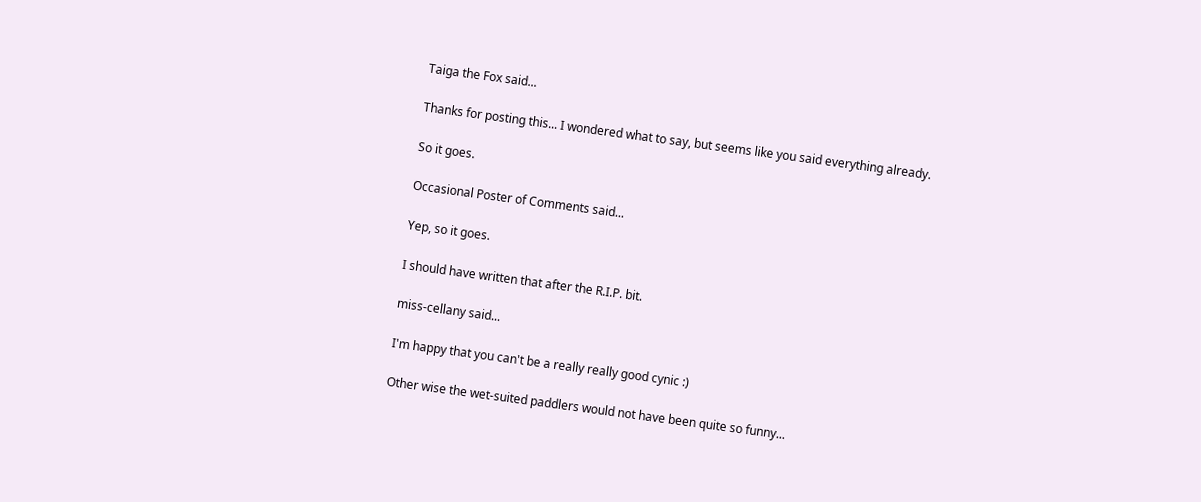Taiga the Fox said...

Thanks for posting this... I wondered what to say, but seems like you said everything already.

So it goes.

Occasional Poster of Comments said...

Yep, so it goes.

I should have written that after the R.I.P. bit.

miss-cellany said...

I'm happy that you can't be a really really good cynic :)

Other wise the wet-suited paddlers would not have been quite so funny...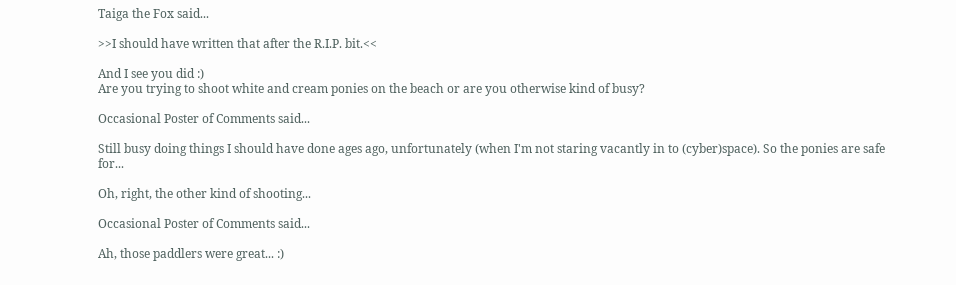Taiga the Fox said...

>>I should have written that after the R.I.P. bit.<<

And I see you did :)
Are you trying to shoot white and cream ponies on the beach or are you otherwise kind of busy?

Occasional Poster of Comments said...

Still busy doing things I should have done ages ago, unfortunately (when I'm not staring vacantly in to (cyber)space). So the ponies are safe for...

Oh, right, the other kind of shooting...

Occasional Poster of Comments said...

Ah, those paddlers were great... :)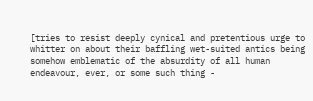[tries to resist deeply cynical and pretentious urge to whitter on about their baffling wet-suited antics being somehow emblematic of the absurdity of all human endeavour, ever, or some such thing -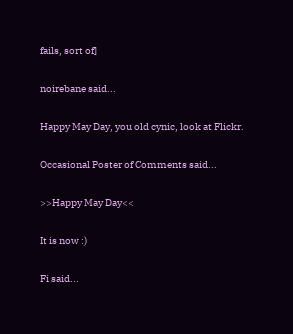fails, sort of]

noirebane said...

Happy May Day, you old cynic, look at Flickr.

Occasional Poster of Comments said...

>>Happy May Day<<

It is now :)

Fi said...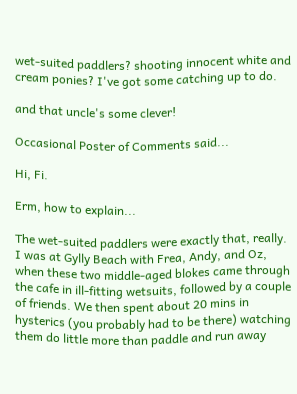wet-suited paddlers? shooting innocent white and cream ponies? I've got some catching up to do.

and that uncle's some clever!

Occasional Poster of Comments said...

Hi, Fi.

Erm, how to explain...

The wet-suited paddlers were exactly that, really. I was at Gylly Beach with Frea, Andy, and Oz, when these two middle-aged blokes came through the cafe in ill-fitting wetsuits, followed by a couple of friends. We then spent about 20 mins in hysterics (you probably had to be there) watching them do little more than paddle and run away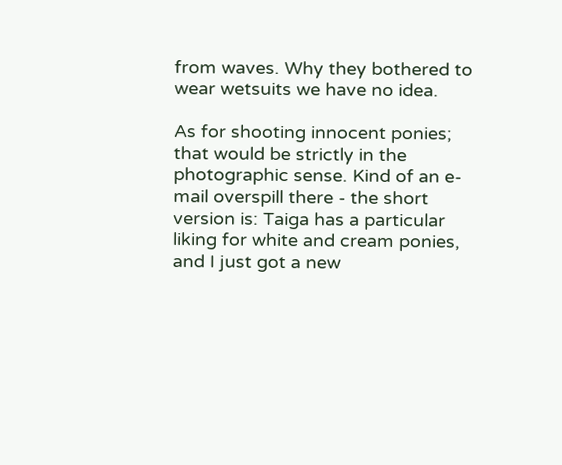from waves. Why they bothered to wear wetsuits we have no idea.

As for shooting innocent ponies; that would be strictly in the photographic sense. Kind of an e-mail overspill there - the short version is: Taiga has a particular liking for white and cream ponies, and I just got a new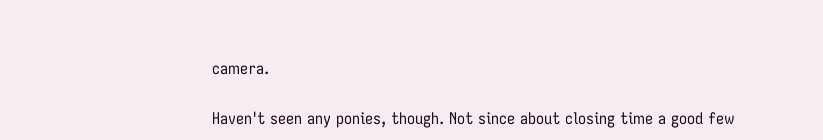camera.

Haven't seen any ponies, though. Not since about closing time a good few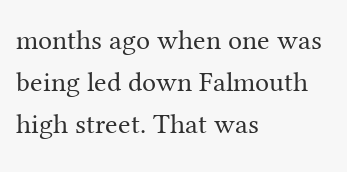months ago when one was being led down Falmouth high street. That was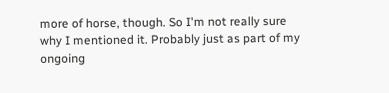more of horse, though. So I'm not really sure why I mentioned it. Probably just as part of my ongoing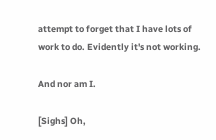attempt to forget that I have lots of work to do. Evidently it's not working.

And nor am I.

[Sighs] Oh,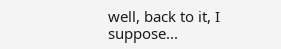well, back to it, I suppose...